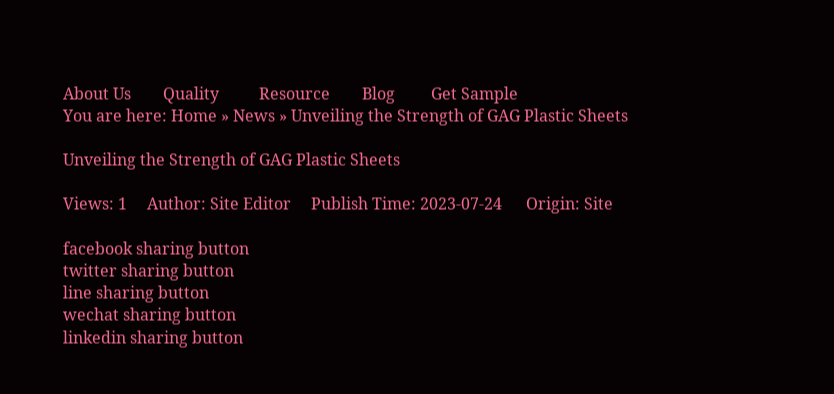About Us        Quality          Resource        Blog         Get Sample
You are here: Home » News » Unveiling the Strength of GAG Plastic Sheets

Unveiling the Strength of GAG Plastic Sheets

Views: 1     Author: Site Editor     Publish Time: 2023-07-24      Origin: Site

facebook sharing button
twitter sharing button
line sharing button
wechat sharing button
linkedin sharing button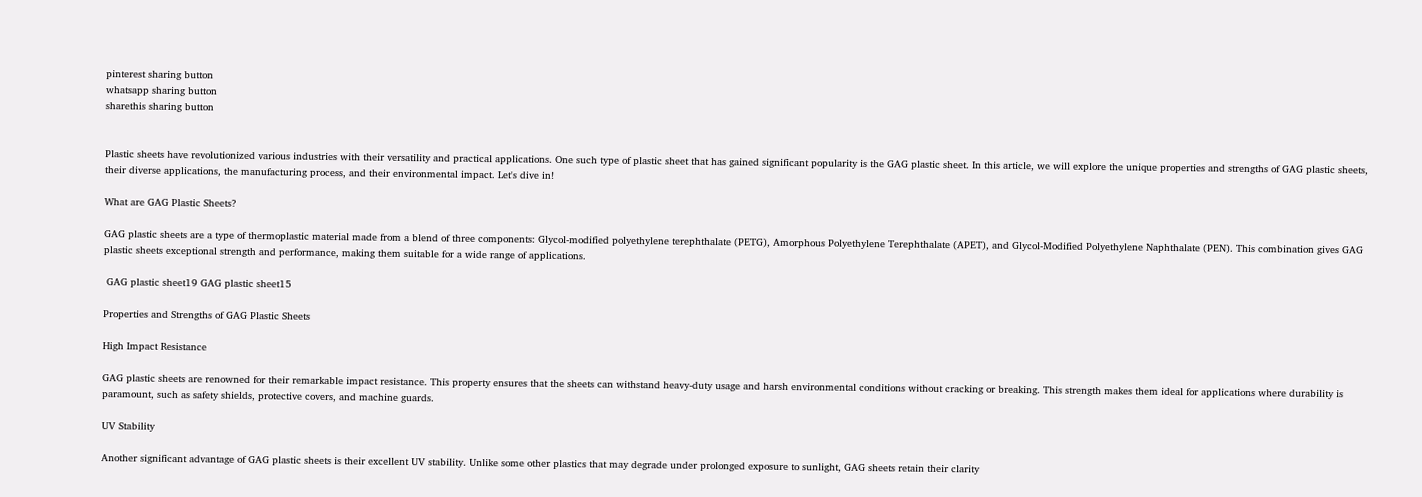pinterest sharing button
whatsapp sharing button
sharethis sharing button


Plastic sheets have revolutionized various industries with their versatility and practical applications. One such type of plastic sheet that has gained significant popularity is the GAG plastic sheet. In this article, we will explore the unique properties and strengths of GAG plastic sheets, their diverse applications, the manufacturing process, and their environmental impact. Let's dive in!

What are GAG Plastic Sheets?

GAG plastic sheets are a type of thermoplastic material made from a blend of three components: Glycol-modified polyethylene terephthalate (PETG), Amorphous Polyethylene Terephthalate (APET), and Glycol-Modified Polyethylene Naphthalate (PEN). This combination gives GAG plastic sheets exceptional strength and performance, making them suitable for a wide range of applications.

 GAG plastic sheet19 GAG plastic sheet15

Properties and Strengths of GAG Plastic Sheets

High Impact Resistance

GAG plastic sheets are renowned for their remarkable impact resistance. This property ensures that the sheets can withstand heavy-duty usage and harsh environmental conditions without cracking or breaking. This strength makes them ideal for applications where durability is paramount, such as safety shields, protective covers, and machine guards.

UV Stability

Another significant advantage of GAG plastic sheets is their excellent UV stability. Unlike some other plastics that may degrade under prolonged exposure to sunlight, GAG sheets retain their clarity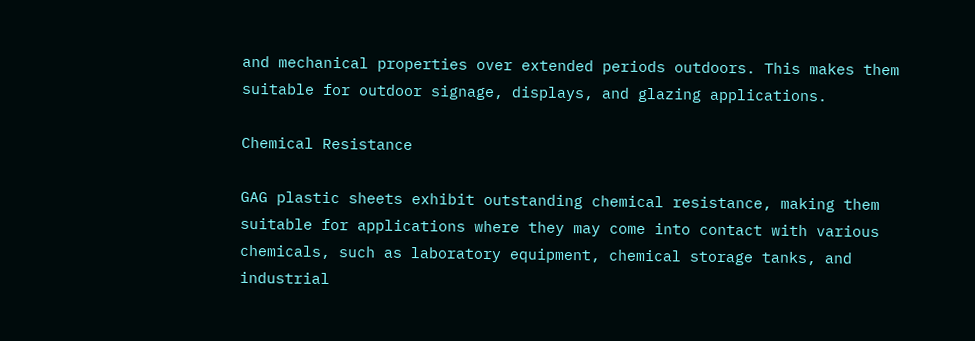and mechanical properties over extended periods outdoors. This makes them suitable for outdoor signage, displays, and glazing applications.

Chemical Resistance

GAG plastic sheets exhibit outstanding chemical resistance, making them suitable for applications where they may come into contact with various chemicals, such as laboratory equipment, chemical storage tanks, and industrial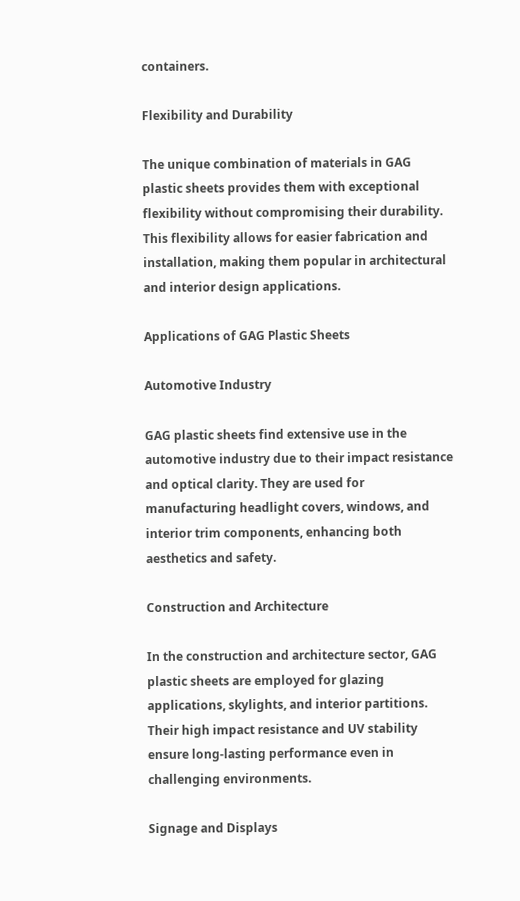containers.

Flexibility and Durability

The unique combination of materials in GAG plastic sheets provides them with exceptional flexibility without compromising their durability. This flexibility allows for easier fabrication and installation, making them popular in architectural and interior design applications.

Applications of GAG Plastic Sheets

Automotive Industry

GAG plastic sheets find extensive use in the automotive industry due to their impact resistance and optical clarity. They are used for manufacturing headlight covers, windows, and interior trim components, enhancing both aesthetics and safety.

Construction and Architecture

In the construction and architecture sector, GAG plastic sheets are employed for glazing applications, skylights, and interior partitions. Their high impact resistance and UV stability ensure long-lasting performance even in challenging environments.

Signage and Displays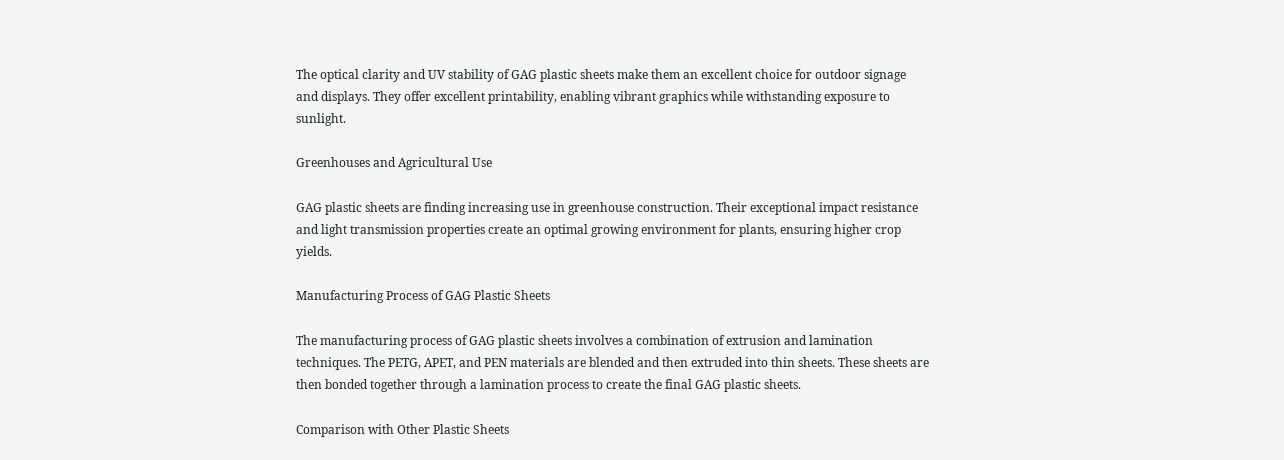The optical clarity and UV stability of GAG plastic sheets make them an excellent choice for outdoor signage and displays. They offer excellent printability, enabling vibrant graphics while withstanding exposure to sunlight.

Greenhouses and Agricultural Use

GAG plastic sheets are finding increasing use in greenhouse construction. Their exceptional impact resistance and light transmission properties create an optimal growing environment for plants, ensuring higher crop yields.

Manufacturing Process of GAG Plastic Sheets

The manufacturing process of GAG plastic sheets involves a combination of extrusion and lamination techniques. The PETG, APET, and PEN materials are blended and then extruded into thin sheets. These sheets are then bonded together through a lamination process to create the final GAG plastic sheets.

Comparison with Other Plastic Sheets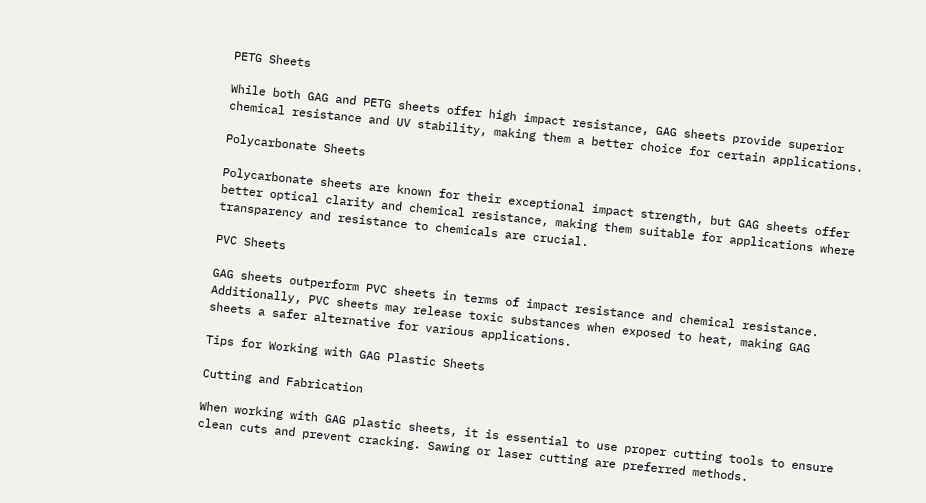PETG Sheets

While both GAG and PETG sheets offer high impact resistance, GAG sheets provide superior chemical resistance and UV stability, making them a better choice for certain applications.

Polycarbonate Sheets

Polycarbonate sheets are known for their exceptional impact strength, but GAG sheets offer better optical clarity and chemical resistance, making them suitable for applications where transparency and resistance to chemicals are crucial.

PVC Sheets

GAG sheets outperform PVC sheets in terms of impact resistance and chemical resistance. Additionally, PVC sheets may release toxic substances when exposed to heat, making GAG sheets a safer alternative for various applications.

Tips for Working with GAG Plastic Sheets

Cutting and Fabrication

When working with GAG plastic sheets, it is essential to use proper cutting tools to ensure clean cuts and prevent cracking. Sawing or laser cutting are preferred methods.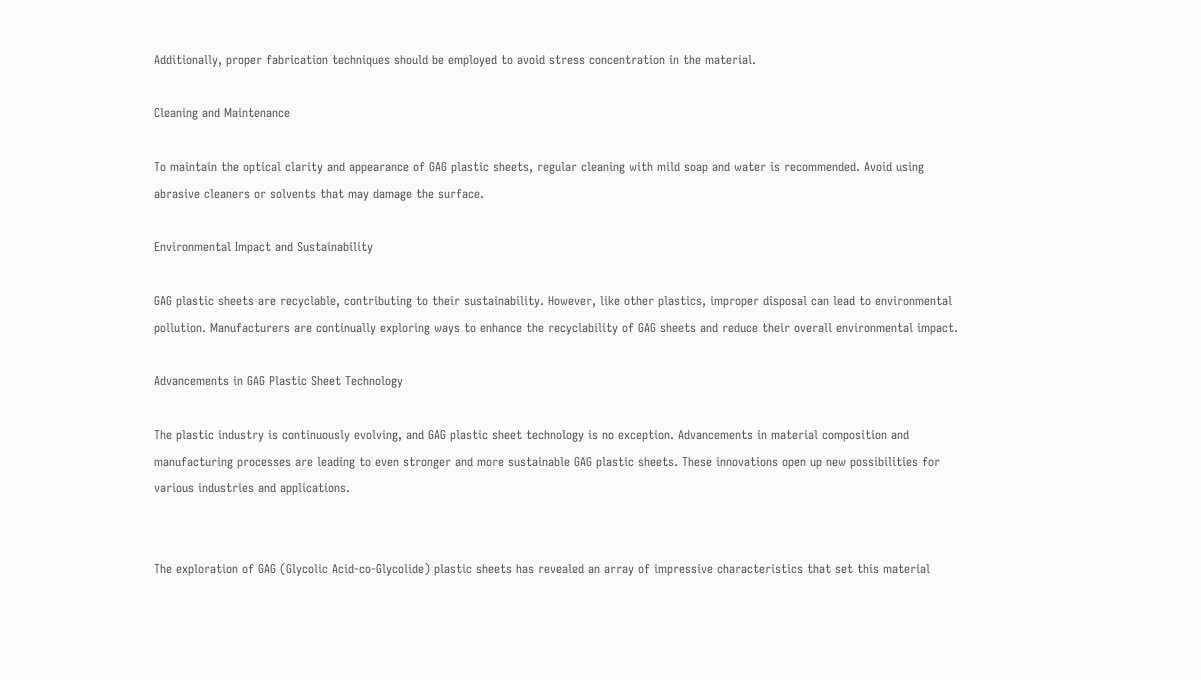Additionally, proper fabrication techniques should be employed to avoid stress concentration in the material.

Cleaning and Maintenance

To maintain the optical clarity and appearance of GAG plastic sheets, regular cleaning with mild soap and water is recommended. Avoid using abrasive cleaners or solvents that may damage the surface.

Environmental Impact and Sustainability

GAG plastic sheets are recyclable, contributing to their sustainability. However, like other plastics, improper disposal can lead to environmental pollution. Manufacturers are continually exploring ways to enhance the recyclability of GAG sheets and reduce their overall environmental impact.

Advancements in GAG Plastic Sheet Technology

The plastic industry is continuously evolving, and GAG plastic sheet technology is no exception. Advancements in material composition and manufacturing processes are leading to even stronger and more sustainable GAG plastic sheets. These innovations open up new possibilities for various industries and applications.


The exploration of GAG (Glycolic Acid-co-Glycolide) plastic sheets has revealed an array of impressive characteristics that set this material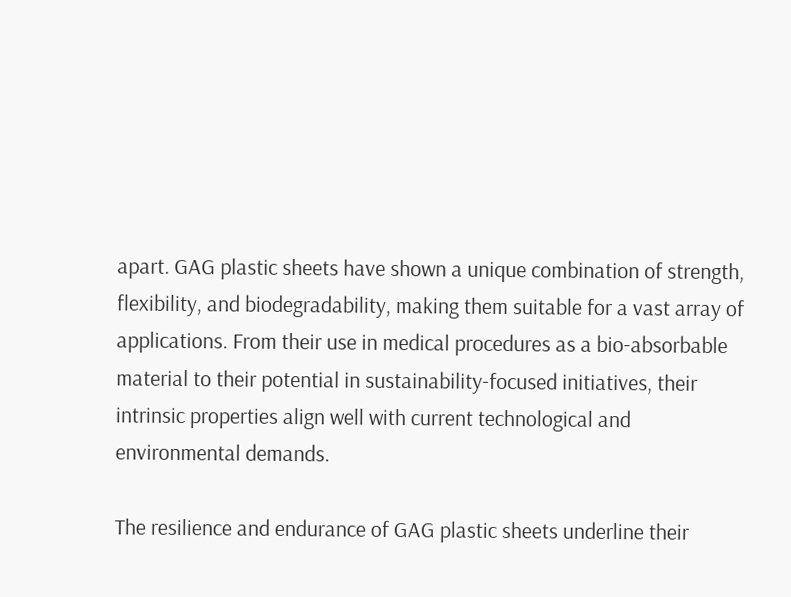apart. GAG plastic sheets have shown a unique combination of strength, flexibility, and biodegradability, making them suitable for a vast array of applications. From their use in medical procedures as a bio-absorbable material to their potential in sustainability-focused initiatives, their intrinsic properties align well with current technological and environmental demands.

The resilience and endurance of GAG plastic sheets underline their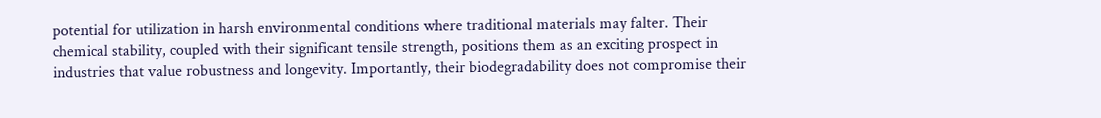potential for utilization in harsh environmental conditions where traditional materials may falter. Their chemical stability, coupled with their significant tensile strength, positions them as an exciting prospect in industries that value robustness and longevity. Importantly, their biodegradability does not compromise their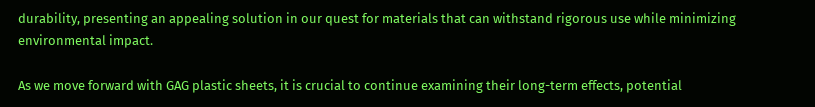durability, presenting an appealing solution in our quest for materials that can withstand rigorous use while minimizing environmental impact.

As we move forward with GAG plastic sheets, it is crucial to continue examining their long-term effects, potential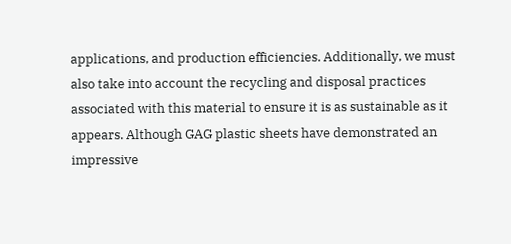applications, and production efficiencies. Additionally, we must also take into account the recycling and disposal practices associated with this material to ensure it is as sustainable as it appears. Although GAG plastic sheets have demonstrated an impressive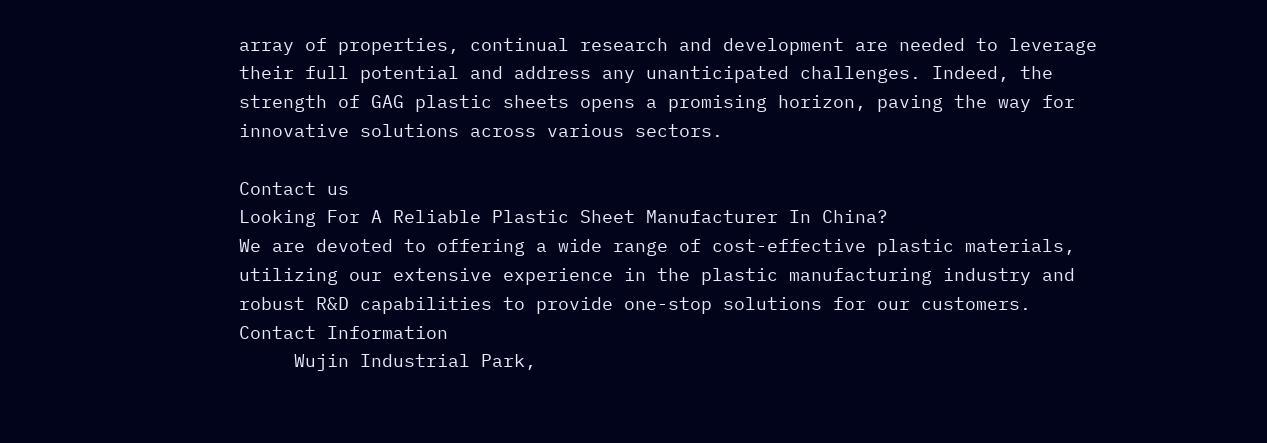array of properties, continual research and development are needed to leverage their full potential and address any unanticipated challenges. Indeed, the strength of GAG plastic sheets opens a promising horizon, paving the way for innovative solutions across various sectors.

Contact us
Looking For A Reliable Plastic Sheet Manufacturer In China?
We are devoted to offering a wide range of cost-effective plastic materials, utilizing our extensive experience in the plastic manufacturing industry and robust R&D capabilities to provide one-stop solutions for our customers.
Contact Information
     Wujin Industrial Park,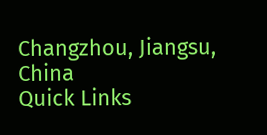Changzhou, Jiangsu, China
Quick Links